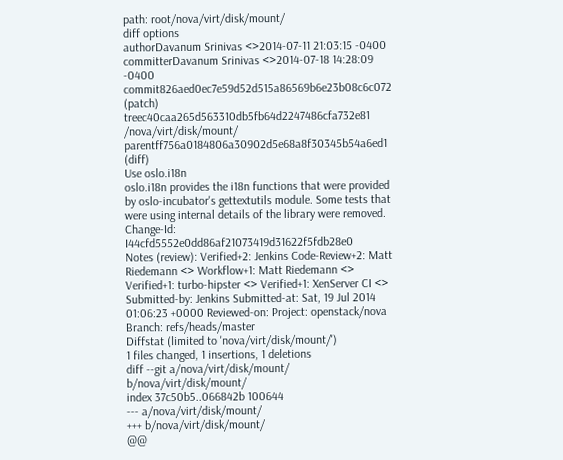path: root/nova/virt/disk/mount/
diff options
authorDavanum Srinivas <>2014-07-11 21:03:15 -0400
committerDavanum Srinivas <>2014-07-18 14:28:09 -0400
commit826aed0ec7e59d52d515a86569b6e23b08c6c072 (patch)
treec40caa265d563310db5fb64d2247486cfa732e81 /nova/virt/disk/mount/
parentff756a0184806a30902d5e68a8f30345b54a6ed1 (diff)
Use oslo.i18n
oslo.i18n provides the i18n functions that were provided by oslo-incubator's gettextutils module. Some tests that were using internal details of the library were removed. Change-Id: I44cfd5552e0dd86af21073419d31622f5fdb28e0
Notes (review): Verified+2: Jenkins Code-Review+2: Matt Riedemann <> Workflow+1: Matt Riedemann <> Verified+1: turbo-hipster <> Verified+1: XenServer CI <> Submitted-by: Jenkins Submitted-at: Sat, 19 Jul 2014 01:06:23 +0000 Reviewed-on: Project: openstack/nova Branch: refs/heads/master
Diffstat (limited to 'nova/virt/disk/mount/')
1 files changed, 1 insertions, 1 deletions
diff --git a/nova/virt/disk/mount/ b/nova/virt/disk/mount/
index 37c50b5..066842b 100644
--- a/nova/virt/disk/mount/
+++ b/nova/virt/disk/mount/
@@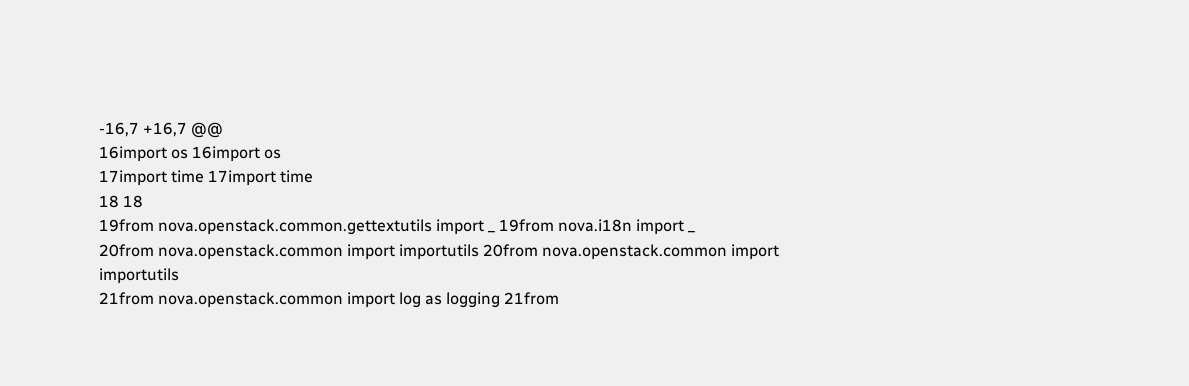-16,7 +16,7 @@
16import os 16import os
17import time 17import time
18 18
19from nova.openstack.common.gettextutils import _ 19from nova.i18n import _
20from nova.openstack.common import importutils 20from nova.openstack.common import importutils
21from nova.openstack.common import log as logging 21from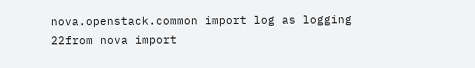nova.openstack.common import log as logging
22from nova import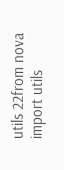utils 22from nova import utils